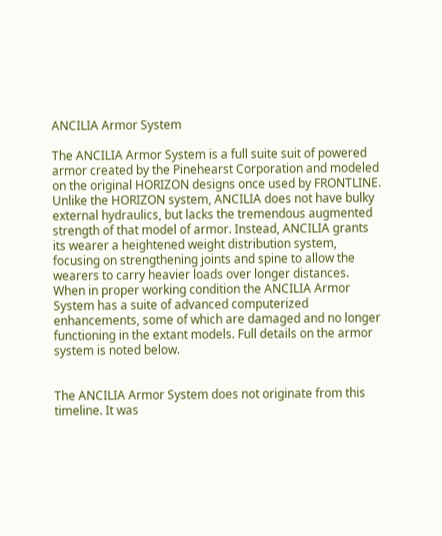ANCILIA Armor System

The ANCILIA Armor System is a full suite suit of powered armor created by the Pinehearst Corporation and modeled on the original HORIZON designs once used by FRONTLINE. Unlike the HORIZON system, ANCILIA does not have bulky external hydraulics, but lacks the tremendous augmented strength of that model of armor. Instead, ANCILIA grants its wearer a heightened weight distribution system, focusing on strengthening joints and spine to allow the wearers to carry heavier loads over longer distances. When in proper working condition the ANCILIA Armor System has a suite of advanced computerized enhancements, some of which are damaged and no longer functioning in the extant models. Full details on the armor system is noted below.


The ANCILIA Armor System does not originate from this timeline. It was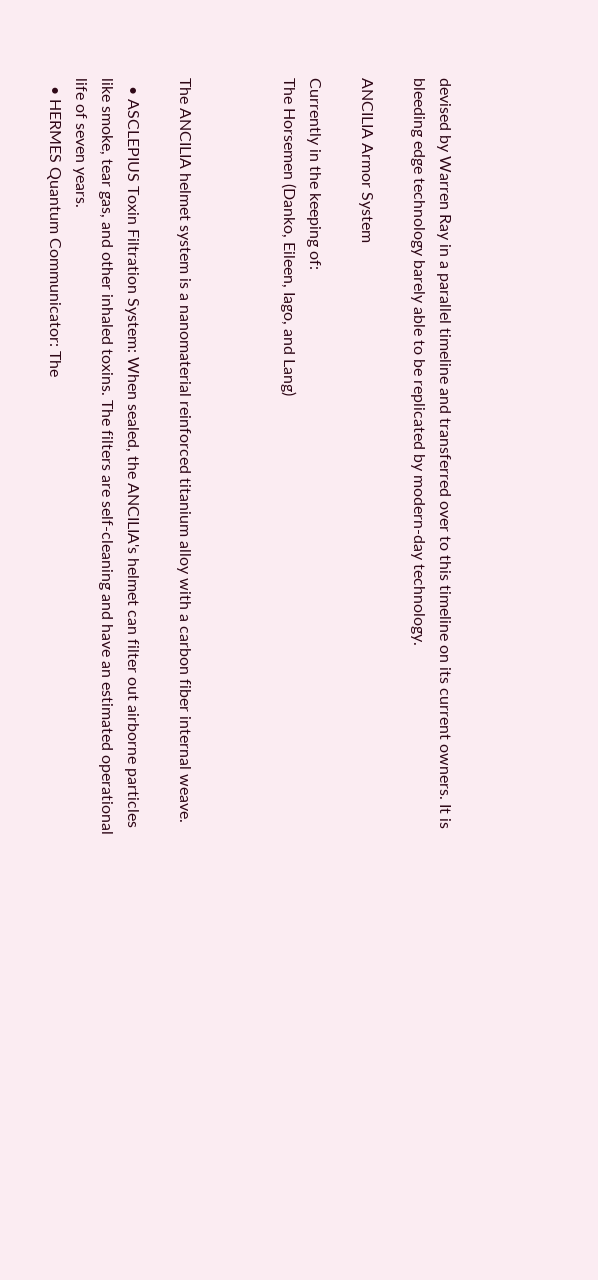devised by Warren Ray in a parallel timeline and transferred over to this timeline on its current owners. It is bleeding edge technology barely able to be replicated by modern-day technology.

ANCILIA Armor System

Currently in the keeping of:
The Horsemen (Danko, Eileen, Iago, and Lang)



The ANCILIA helmet system is a nanomaterial reinforced titanium alloy with a carbon fiber internal weave.

  • ASCLEPIUS Toxin Filtration System: When sealed, the ANCILIA's helmet can filter out airborne particles like smoke, tear gas, and other inhaled toxins. The filters are self-cleaning and have an estimated operational life of seven years.
  • HERMES Quantum Communicator: The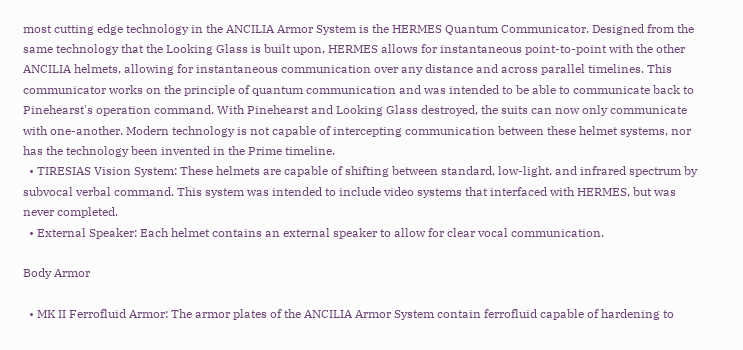most cutting edge technology in the ANCILIA Armor System is the HERMES Quantum Communicator. Designed from the same technology that the Looking Glass is built upon, HERMES allows for instantaneous point-to-point with the other ANCILIA helmets, allowing for instantaneous communication over any distance and across parallel timelines. This communicator works on the principle of quantum communication and was intended to be able to communicate back to Pinehearst's operation command. With Pinehearst and Looking Glass destroyed, the suits can now only communicate with one-another. Modern technology is not capable of intercepting communication between these helmet systems, nor has the technology been invented in the Prime timeline.
  • TIRESIAS Vision System: These helmets are capable of shifting between standard, low-light, and infrared spectrum by subvocal verbal command. This system was intended to include video systems that interfaced with HERMES, but was never completed.
  • External Speaker: Each helmet contains an external speaker to allow for clear vocal communication.

Body Armor

  • MK II Ferrofluid Armor: The armor plates of the ANCILIA Armor System contain ferrofluid capable of hardening to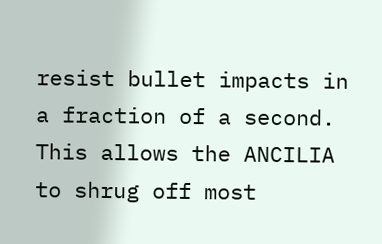resist bullet impacts in a fraction of a second. This allows the ANCILIA to shrug off most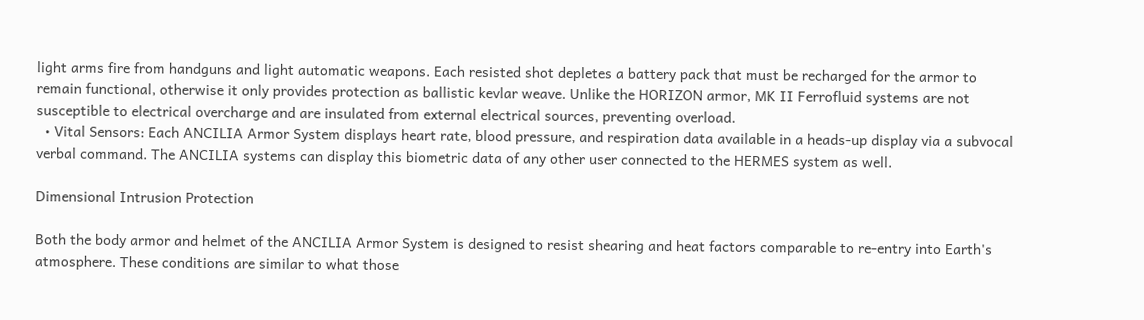light arms fire from handguns and light automatic weapons. Each resisted shot depletes a battery pack that must be recharged for the armor to remain functional, otherwise it only provides protection as ballistic kevlar weave. Unlike the HORIZON armor, MK II Ferrofluid systems are not susceptible to electrical overcharge and are insulated from external electrical sources, preventing overload.
  • Vital Sensors: Each ANCILIA Armor System displays heart rate, blood pressure, and respiration data available in a heads-up display via a subvocal verbal command. The ANCILIA systems can display this biometric data of any other user connected to the HERMES system as well.

Dimensional Intrusion Protection

Both the body armor and helmet of the ANCILIA Armor System is designed to resist shearing and heat factors comparable to re-entry into Earth's atmosphere. These conditions are similar to what those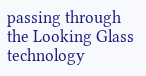passing through the Looking Glass technology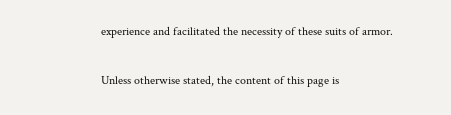experience and facilitated the necessity of these suits of armor.

Unless otherwise stated, the content of this page is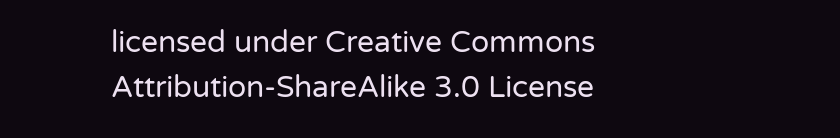licensed under Creative Commons Attribution-ShareAlike 3.0 License